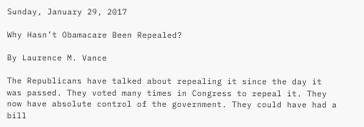Sunday, January 29, 2017

Why Hasn’t Obamacare Been Repealed?

By Laurence M. Vance

The Republicans have talked about repealing it since the day it was passed. They voted many times in Congress to repeal it. They now have absolute control of the government. They could have had a bill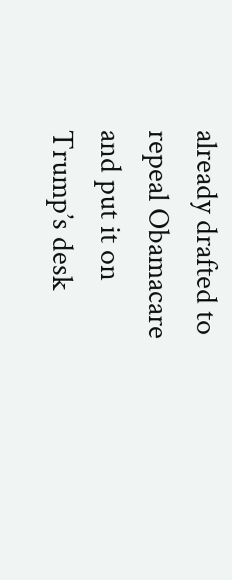already drafted to repeal Obamacare and put it on Trump’s desk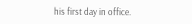his first day in office.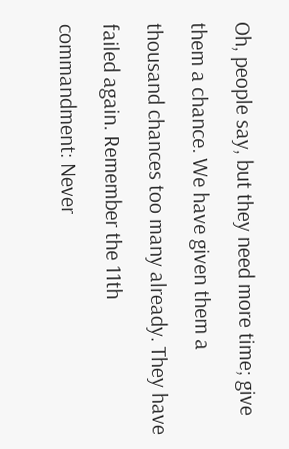Oh, people say, but they need more time; give them a chance. We have given them a thousand chances too many already. They have failed again. Remember the 11th commandment: Never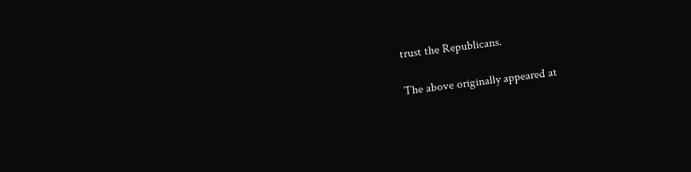trust the Republicans.

The above originally appeared at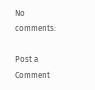No comments:

Post a Comment